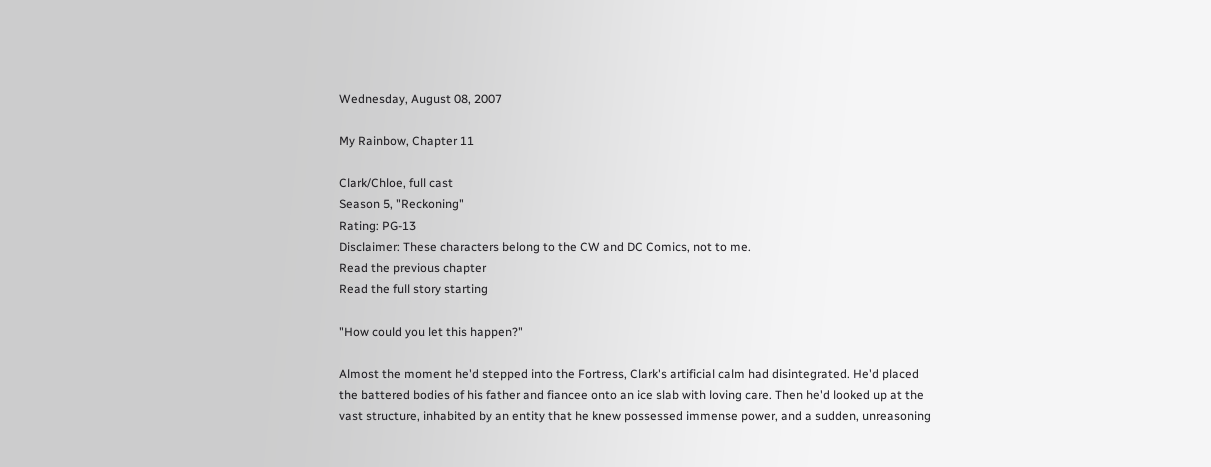Wednesday, August 08, 2007

My Rainbow, Chapter 11

Clark/Chloe, full cast
Season 5, "Reckoning"
Rating: PG-13
Disclaimer: These characters belong to the CW and DC Comics, not to me.
Read the previous chapter
Read the full story starting

"How could you let this happen?"

Almost the moment he'd stepped into the Fortress, Clark's artificial calm had disintegrated. He'd placed the battered bodies of his father and fiancee onto an ice slab with loving care. Then he'd looked up at the vast structure, inhabited by an entity that he knew possessed immense power, and a sudden, unreasoning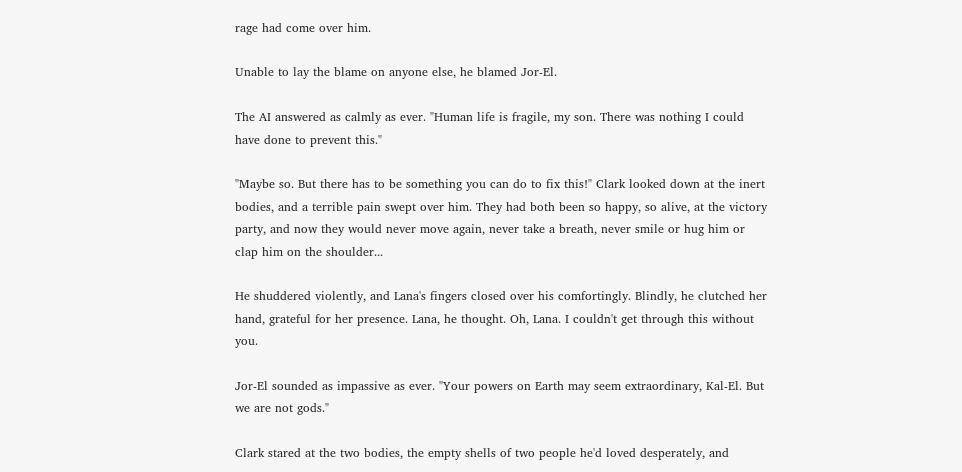rage had come over him.

Unable to lay the blame on anyone else, he blamed Jor-El.

The AI answered as calmly as ever. "Human life is fragile, my son. There was nothing I could have done to prevent this."

"Maybe so. But there has to be something you can do to fix this!" Clark looked down at the inert bodies, and a terrible pain swept over him. They had both been so happy, so alive, at the victory party, and now they would never move again, never take a breath, never smile or hug him or clap him on the shoulder...

He shuddered violently, and Lana's fingers closed over his comfortingly. Blindly, he clutched her hand, grateful for her presence. Lana, he thought. Oh, Lana. I couldn't get through this without you.

Jor-El sounded as impassive as ever. "Your powers on Earth may seem extraordinary, Kal-El. But we are not gods."

Clark stared at the two bodies, the empty shells of two people he'd loved desperately, and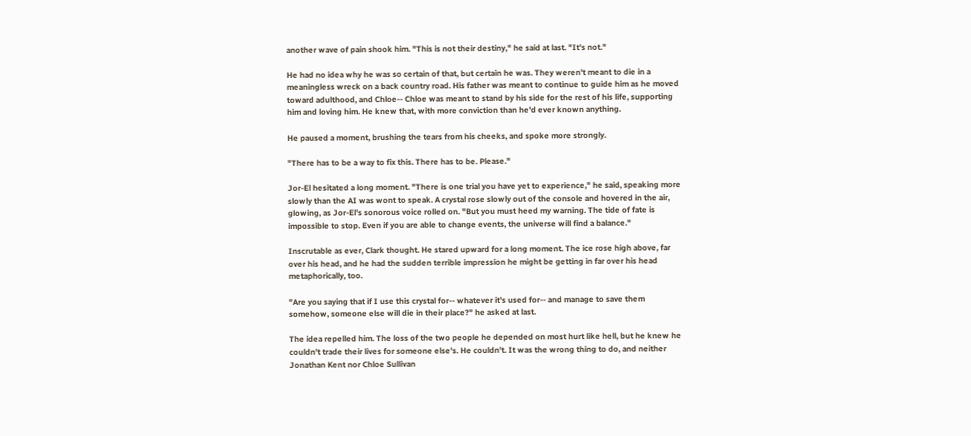another wave of pain shook him. "This is not their destiny," he said at last. "It's not."

He had no idea why he was so certain of that, but certain he was. They weren't meant to die in a meaningless wreck on a back country road. His father was meant to continue to guide him as he moved toward adulthood, and Chloe-- Chloe was meant to stand by his side for the rest of his life, supporting him and loving him. He knew that, with more conviction than he'd ever known anything.

He paused a moment, brushing the tears from his cheeks, and spoke more strongly.

"There has to be a way to fix this. There has to be. Please."

Jor-El hesitated a long moment. "There is one trial you have yet to experience," he said, speaking more slowly than the AI was wont to speak. A crystal rose slowly out of the console and hovered in the air, glowing, as Jor-El's sonorous voice rolled on. "But you must heed my warning. The tide of fate is impossible to stop. Even if you are able to change events, the universe will find a balance."

Inscrutable as ever, Clark thought. He stared upward for a long moment. The ice rose high above, far over his head, and he had the sudden terrible impression he might be getting in far over his head metaphorically, too.

"Are you saying that if I use this crystal for-- whatever it's used for-- and manage to save them somehow, someone else will die in their place?" he asked at last.

The idea repelled him. The loss of the two people he depended on most hurt like hell, but he knew he couldn't trade their lives for someone else's. He couldn't. It was the wrong thing to do, and neither Jonathan Kent nor Chloe Sullivan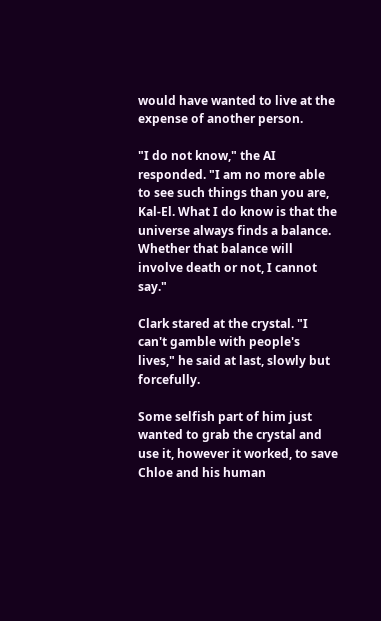would have wanted to live at the expense of another person.

"I do not know," the AI responded. "I am no more able to see such things than you are, Kal-El. What I do know is that the universe always finds a balance. Whether that balance will involve death or not, I cannot say."

Clark stared at the crystal. "I can't gamble with people's lives," he said at last, slowly but forcefully.

Some selfish part of him just wanted to grab the crystal and use it, however it worked, to save Chloe and his human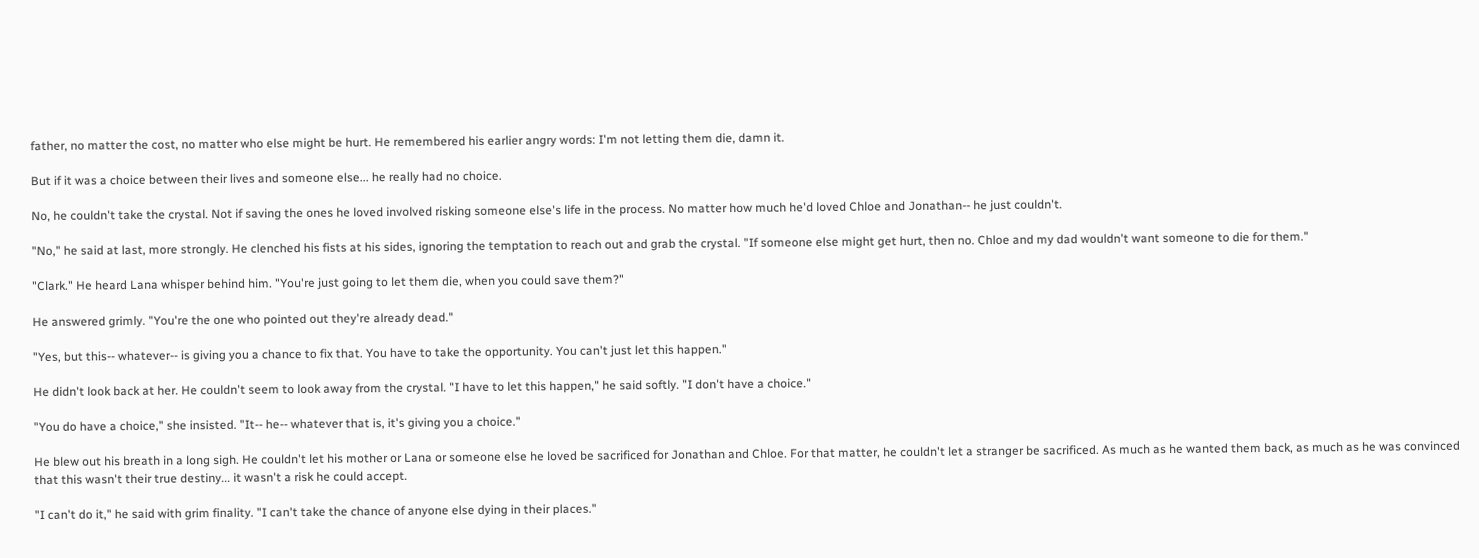father, no matter the cost, no matter who else might be hurt. He remembered his earlier angry words: I'm not letting them die, damn it.

But if it was a choice between their lives and someone else... he really had no choice.

No, he couldn't take the crystal. Not if saving the ones he loved involved risking someone else's life in the process. No matter how much he'd loved Chloe and Jonathan-- he just couldn't.

"No," he said at last, more strongly. He clenched his fists at his sides, ignoring the temptation to reach out and grab the crystal. "If someone else might get hurt, then no. Chloe and my dad wouldn't want someone to die for them."

"Clark." He heard Lana whisper behind him. "You're just going to let them die, when you could save them?"

He answered grimly. "You're the one who pointed out they're already dead."

"Yes, but this-- whatever-- is giving you a chance to fix that. You have to take the opportunity. You can't just let this happen."

He didn't look back at her. He couldn't seem to look away from the crystal. "I have to let this happen," he said softly. "I don't have a choice."

"You do have a choice," she insisted. "It-- he-- whatever that is, it's giving you a choice."

He blew out his breath in a long sigh. He couldn't let his mother or Lana or someone else he loved be sacrificed for Jonathan and Chloe. For that matter, he couldn't let a stranger be sacrificed. As much as he wanted them back, as much as he was convinced that this wasn't their true destiny... it wasn't a risk he could accept.

"I can't do it," he said with grim finality. "I can't take the chance of anyone else dying in their places."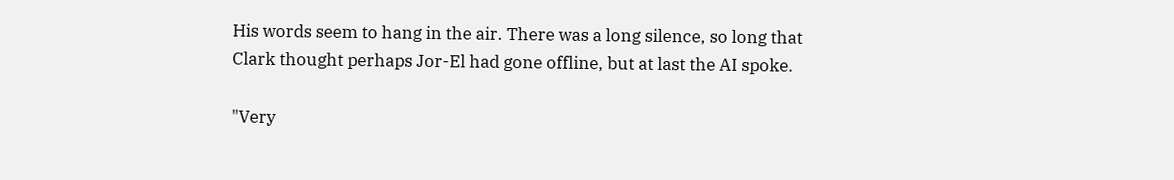His words seem to hang in the air. There was a long silence, so long that Clark thought perhaps Jor-El had gone offline, but at last the AI spoke.

"Very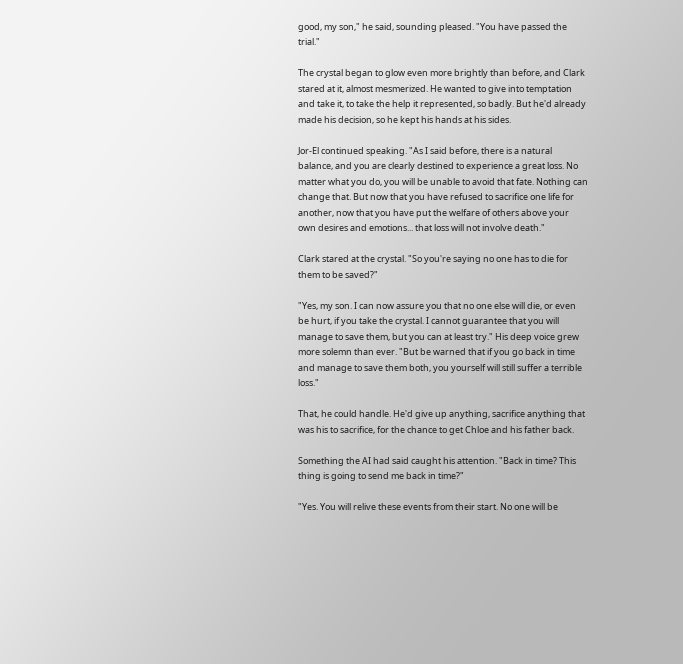good, my son," he said, sounding pleased. "You have passed the trial."

The crystal began to glow even more brightly than before, and Clark stared at it, almost mesmerized. He wanted to give into temptation and take it, to take the help it represented, so badly. But he'd already made his decision, so he kept his hands at his sides.

Jor-El continued speaking. "As I said before, there is a natural balance, and you are clearly destined to experience a great loss. No matter what you do, you will be unable to avoid that fate. Nothing can change that. But now that you have refused to sacrifice one life for another, now that you have put the welfare of others above your own desires and emotions... that loss will not involve death."

Clark stared at the crystal. "So you're saying no one has to die for them to be saved?"

"Yes, my son. I can now assure you that no one else will die, or even be hurt, if you take the crystal. I cannot guarantee that you will manage to save them, but you can at least try." His deep voice grew more solemn than ever. "But be warned that if you go back in time and manage to save them both, you yourself will still suffer a terrible loss."

That, he could handle. He'd give up anything, sacrifice anything that was his to sacrifice, for the chance to get Chloe and his father back.

Something the AI had said caught his attention. "Back in time? This thing is going to send me back in time?"

"Yes. You will relive these events from their start. No one will be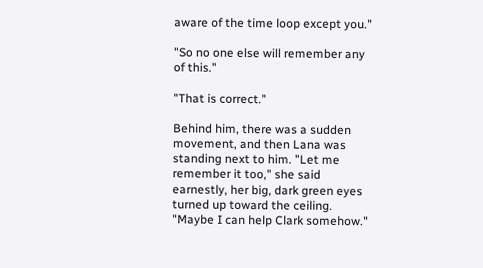aware of the time loop except you."

"So no one else will remember any of this."

"That is correct."

Behind him, there was a sudden movement, and then Lana was standing next to him. "Let me remember it too," she said earnestly, her big, dark green eyes turned up toward the ceiling. "Maybe I can help Clark somehow."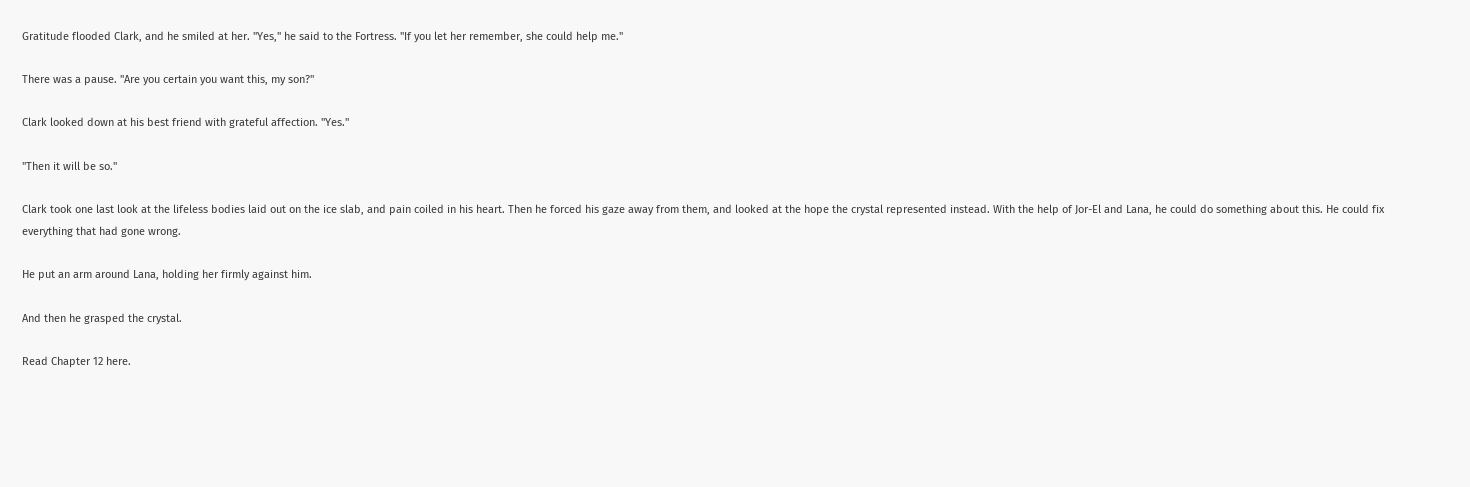Gratitude flooded Clark, and he smiled at her. "Yes," he said to the Fortress. "If you let her remember, she could help me."

There was a pause. "Are you certain you want this, my son?"

Clark looked down at his best friend with grateful affection. "Yes."

"Then it will be so."

Clark took one last look at the lifeless bodies laid out on the ice slab, and pain coiled in his heart. Then he forced his gaze away from them, and looked at the hope the crystal represented instead. With the help of Jor-El and Lana, he could do something about this. He could fix everything that had gone wrong.

He put an arm around Lana, holding her firmly against him.

And then he grasped the crystal.

Read Chapter 12 here.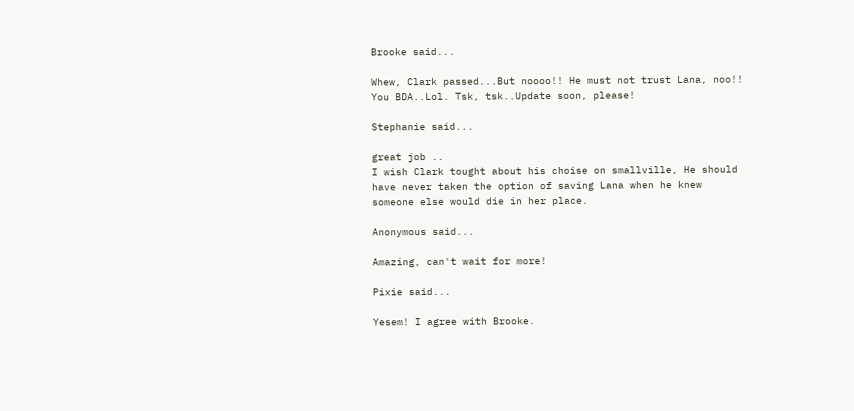Brooke said...

Whew, Clark passed...But noooo!! He must not trust Lana, noo!! You BDA..Lol. Tsk, tsk..Update soon, please!

Stephanie said...

great job ..
I wish Clark tought about his choise on smallville, He should have never taken the option of saving Lana when he knew someone else would die in her place.

Anonymous said...

Amazing, can't wait for more!

Pixie said...

Yesem! I agree with Brooke.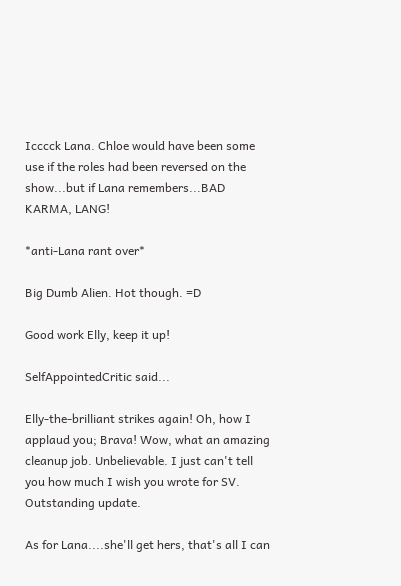Icccck Lana. Chloe would have been some use if the roles had been reversed on the show...but if Lana remembers...BAD KARMA, LANG!

*anti-Lana rant over*

Big Dumb Alien. Hot though. =D

Good work Elly, keep it up!

SelfAppointedCritic said...

Elly-the-brilliant strikes again! Oh, how I applaud you; Brava! Wow, what an amazing cleanup job. Unbelievable. I just can't tell you how much I wish you wrote for SV. Outstanding update.

As for Lana....she'll get hers, that's all I can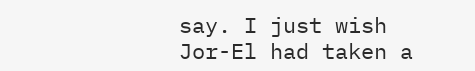say. I just wish Jor-El had taken a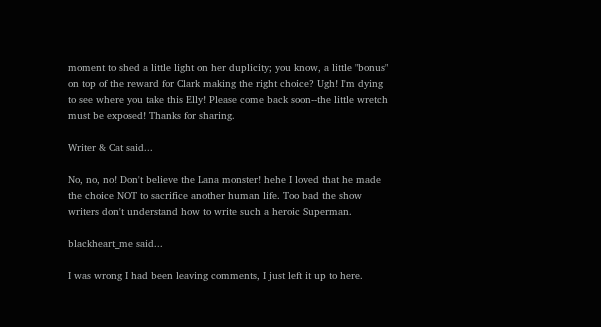moment to shed a little light on her duplicity; you know, a little "bonus" on top of the reward for Clark making the right choice? Ugh! I'm dying to see where you take this Elly! Please come back soon--the little wretch must be exposed! Thanks for sharing.

Writer & Cat said...

No, no, no! Don't believe the Lana monster! hehe I loved that he made the choice NOT to sacrifice another human life. Too bad the show writers don't understand how to write such a heroic Superman.

blackheart_me said...

I was wrong I had been leaving comments, I just left it up to here.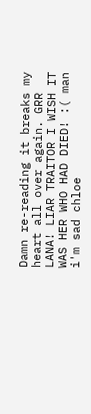Damn re-reading it breaks my heart all over again. GRR LANA! LIAR TRAITOR I WISH IT WAS HER WHO HAD DIED! :( man i'm sad chloe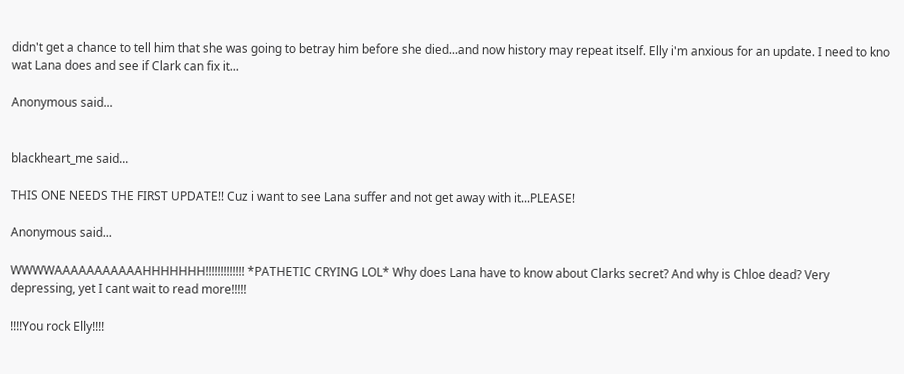didn't get a chance to tell him that she was going to betray him before she died...and now history may repeat itself. Elly i'm anxious for an update. I need to kno wat Lana does and see if Clark can fix it...

Anonymous said...


blackheart_me said...

THIS ONE NEEDS THE FIRST UPDATE!! Cuz i want to see Lana suffer and not get away with it...PLEASE!

Anonymous said...

WWWWAAAAAAAAAAAHHHHHHH!!!!!!!!!!!!! *PATHETIC CRYING LOL* Why does Lana have to know about Clarks secret? And why is Chloe dead? Very depressing, yet I cant wait to read more!!!!!

!!!!You rock Elly!!!!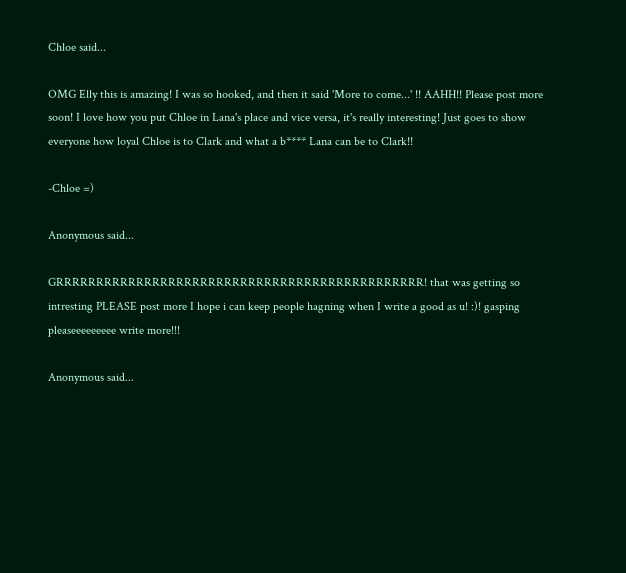Chloe said...

OMG Elly this is amazing! I was so hooked, and then it said 'More to come...' !! AAHH!! Please post more soon! I love how you put Chloe in Lana's place and vice versa, it's really interesting! Just goes to show everyone how loyal Chloe is to Clark and what a b**** Lana can be to Clark!!

-Chloe =)

Anonymous said...

GRRRRRRRRRRRRRRRRRRRRRRRRRRRRRRRRRRRRRRRRRRRRRR! that was getting so intresting PLEASE post more I hope i can keep people hagning when I write a good as u! :)! gasping pleaseeeeeeeee write more!!!

Anonymous said...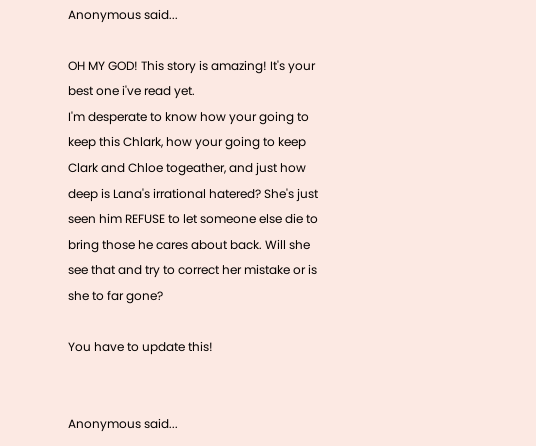Anonymous said...

OH MY GOD! This story is amazing! It's your best one i've read yet.
I'm desperate to know how your going to keep this Chlark, how your going to keep Clark and Chloe togeather, and just how deep is Lana's irrational hatered? She's just seen him REFUSE to let someone else die to bring those he cares about back. Will she see that and try to correct her mistake or is she to far gone?

You have to update this!


Anonymous said...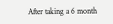After taking a 6 month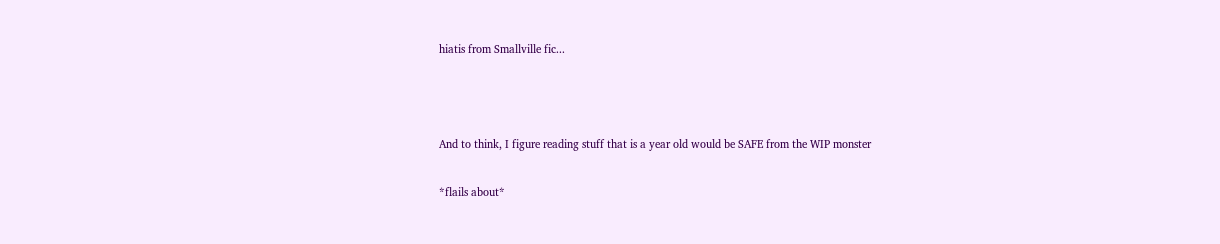hiatis from Smallville fic...



And to think, I figure reading stuff that is a year old would be SAFE from the WIP monster

*flails about*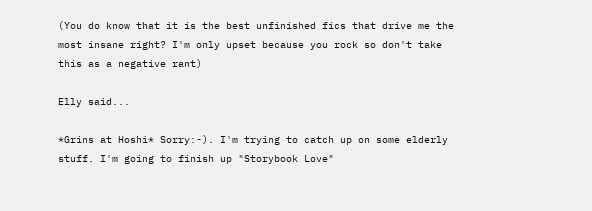(You do know that it is the best unfinished fics that drive me the most insane right? I'm only upset because you rock so don't take this as a negative rant)

Elly said...

*Grins at Hoshi* Sorry:-). I'm trying to catch up on some elderly stuff. I'm going to finish up "Storybook Love"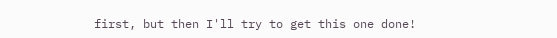first, but then I'll try to get this one done!